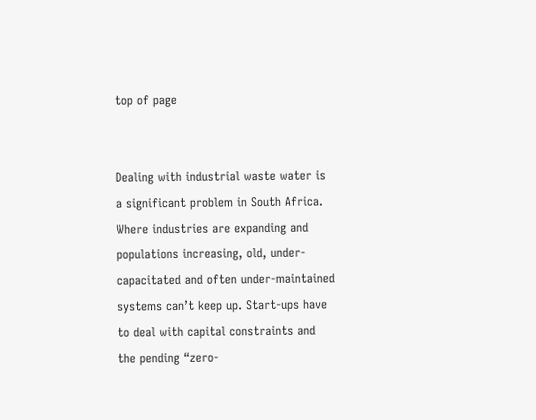top of page


Dealing with industrial waste water is a significant problem in South Africa. Where industries are expanding and populations increasing, old, under-capacitated and often under-maintained systems can’t keep up. Start-ups have to deal with capital constraints and the pending “zero-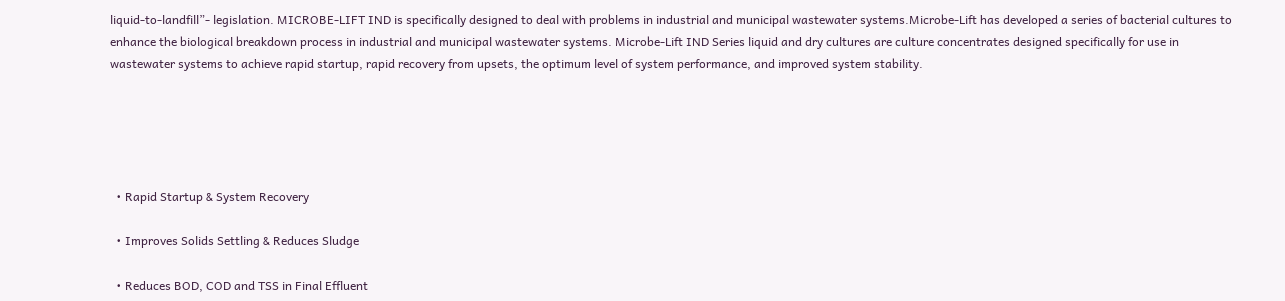liquid-to-landfill”- legislation. MICROBE-LIFT IND is specifically designed to deal with problems in industrial and municipal wastewater systems.Microbe-Lift has developed a series of bacterial cultures to enhance the biological breakdown process in industrial and municipal wastewater systems. Microbe-Lift IND Series liquid and dry cultures are culture concentrates designed specifically for use in wastewater systems to achieve rapid startup, rapid recovery from upsets, the optimum level of system performance, and improved system stability.





  • Rapid Startup & System Recovery

  • Improves Solids Settling & Reduces Sludge

  • Reduces BOD, COD and TSS in Final Effluent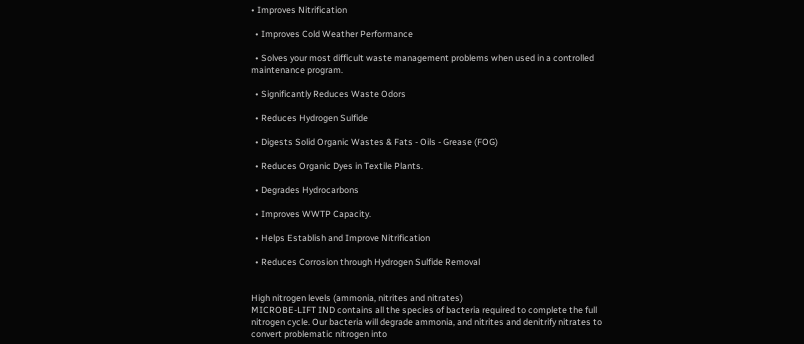• Improves Nitrification

  • Improves Cold Weather Performance

  • Solves your most difficult waste management problems when used in a controlled maintenance program.

  • Significantly Reduces Waste Odors

  • Reduces Hydrogen Sulfide

  • Digests Solid Organic Wastes & Fats - Oils - Grease (FOG)

  • Reduces Organic Dyes in Textile Plants.

  • Degrades Hydrocarbons

  • Improves WWTP Capacity.

  • Helps Establish and Improve Nitrification

  • Reduces Corrosion through Hydrogen Sulfide Removal


High nitrogen levels (ammonia, nitrites and nitrates)
MICROBE-LIFT IND contains all the species of bacteria required to complete the full nitrogen cycle. Our bacteria will degrade ammonia, and nitrites and denitrify nitrates to convert problematic nitrogen into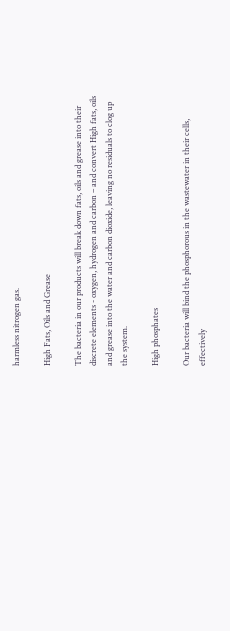harmless nitrogen gas.

High Fats, Oils and Grease

The bacteria in our products will break down fats, oils and grease into their discrete elements - oxygen, hydrogen and carbon – and convert High fats, oils and grease into the water and carbon dioxide, leaving no residuals to clog up the system.

High phosphates

Our bacteria will bind the phosphorous in the wastewater in their cells, effectively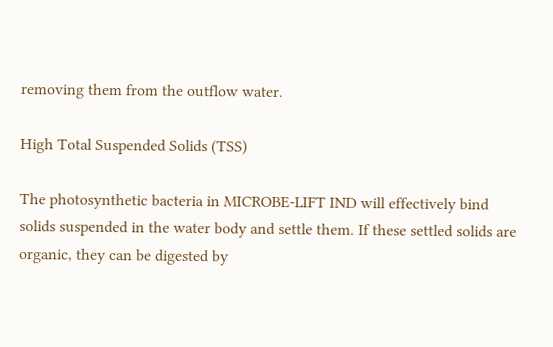removing them from the outflow water.

High Total Suspended Solids (TSS)

The photosynthetic bacteria in MICROBE-LIFT IND will effectively bind solids suspended in the water body and settle them. If these settled solids are organic, they can be digested by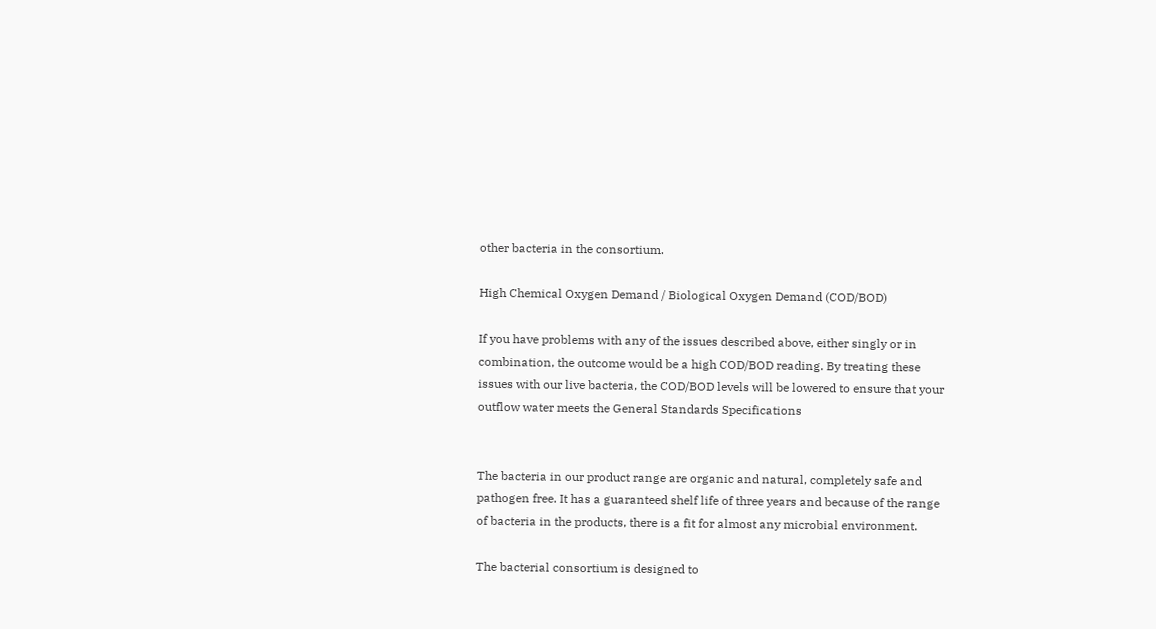other bacteria in the consortium.

High Chemical Oxygen Demand / Biological Oxygen Demand (COD/BOD)

If you have problems with any of the issues described above, either singly or in combination, the outcome would be a high COD/BOD reading. By treating these issues with our live bacteria, the COD/BOD levels will be lowered to ensure that your outflow water meets the General Standards Specifications


The bacteria in our product range are organic and natural, completely safe and pathogen free. It has a guaranteed shelf life of three years and because of the range of bacteria in the products, there is a fit for almost any microbial environment.

The bacterial consortium is designed to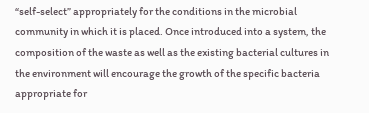“self-select” appropriately for the conditions in the microbial community in which it is placed. Once introduced into a system, the composition of the waste as well as the existing bacterial cultures in the environment will encourage the growth of the specific bacteria appropriate for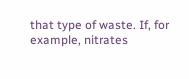that type of waste. If, for example, nitrates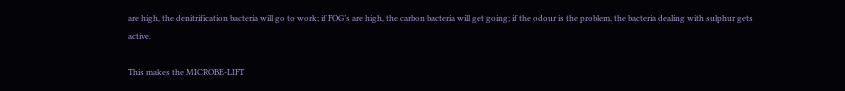are high, the denitrification bacteria will go to work; if FOG’s are high, the carbon bacteria will get going; if the odour is the problem, the bacteria dealing with sulphur gets active.

This makes the MICROBE-LIFT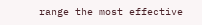range the most effective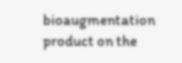bioaugmentation product on the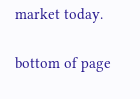market today.

bottom of page